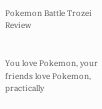Pokemon Battle Trozei Review


You love Pokemon, your friends love Pokemon, practically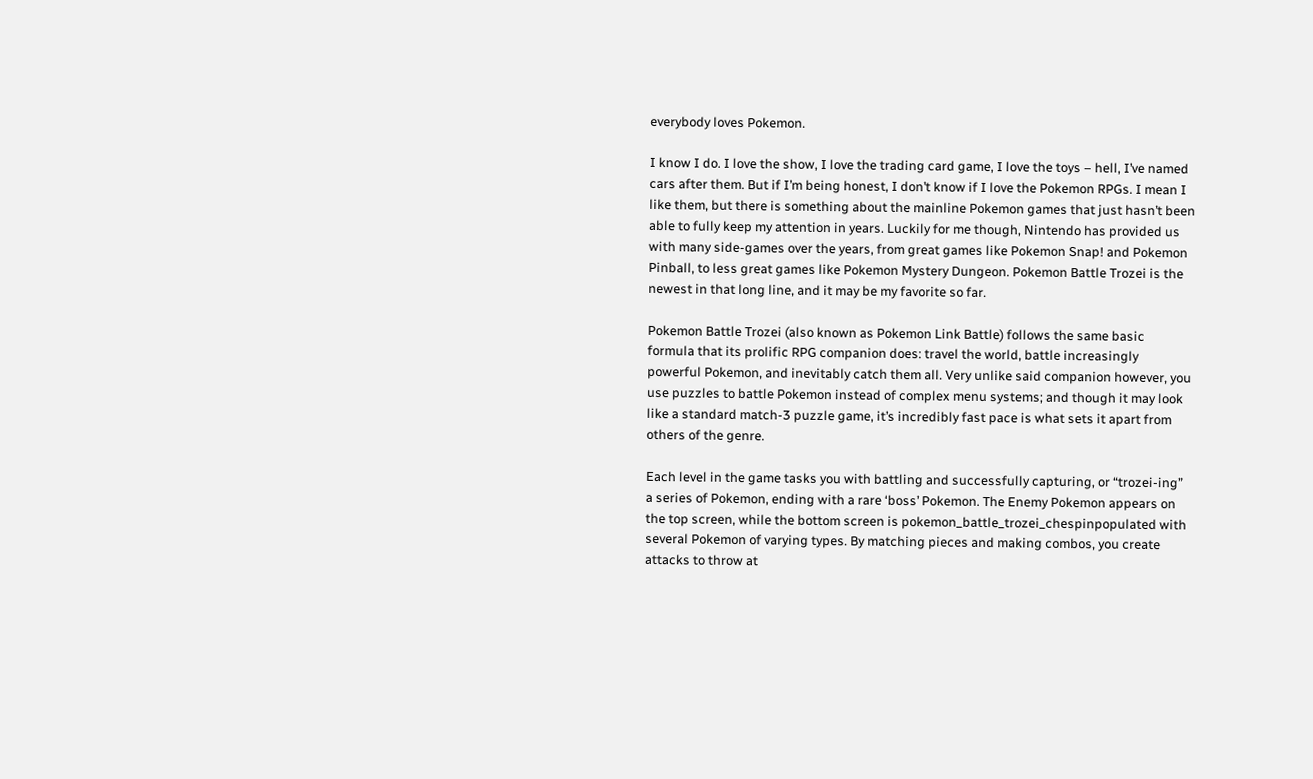everybody loves Pokemon.

I know I do. I love the show, I love the trading card game, I love the toys – hell, I’ve named cars after them. But if I’m being honest, I don’t know if I love the Pokemon RPGs. I mean I like them, but there is something about the mainline Pokemon games that just hasn’t been able to fully keep my attention in years. Luckily for me though, Nintendo has provided us with many side-games over the years, from great games like Pokemon Snap! and Pokemon Pinball, to less great games like Pokemon Mystery Dungeon. Pokemon Battle Trozei is the newest in that long line, and it may be my favorite so far.

Pokemon Battle Trozei (also known as Pokemon Link Battle) follows the same basic formula that its prolific RPG companion does: travel the world, battle increasingly powerful Pokemon, and inevitably catch them all. Very unlike said companion however, you use puzzles to battle Pokemon instead of complex menu systems; and though it may look like a standard match-3 puzzle game, it’s incredibly fast pace is what sets it apart from others of the genre.

Each level in the game tasks you with battling and successfully capturing, or “trozei-ing” a series of Pokemon, ending with a rare ‘boss’ Pokemon. The Enemy Pokemon appears on the top screen, while the bottom screen is pokemon_battle_trozei_chespinpopulated with several Pokemon of varying types. By matching pieces and making combos, you create attacks to throw at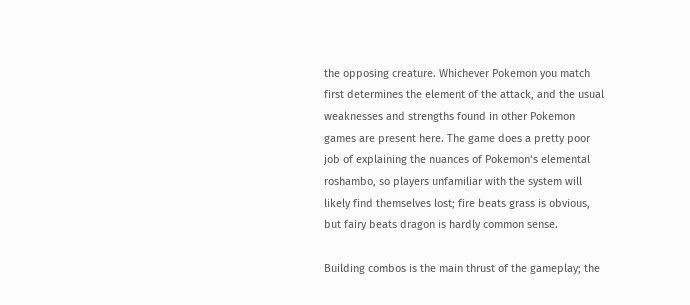the opposing creature. Whichever Pokemon you match first determines the element of the attack, and the usual weaknesses and strengths found in other Pokemon games are present here. The game does a pretty poor job of explaining the nuances of Pokemon‘s elemental roshambo, so players unfamiliar with the system will likely find themselves lost; fire beats grass is obvious, but fairy beats dragon is hardly common sense.

Building combos is the main thrust of the gameplay; the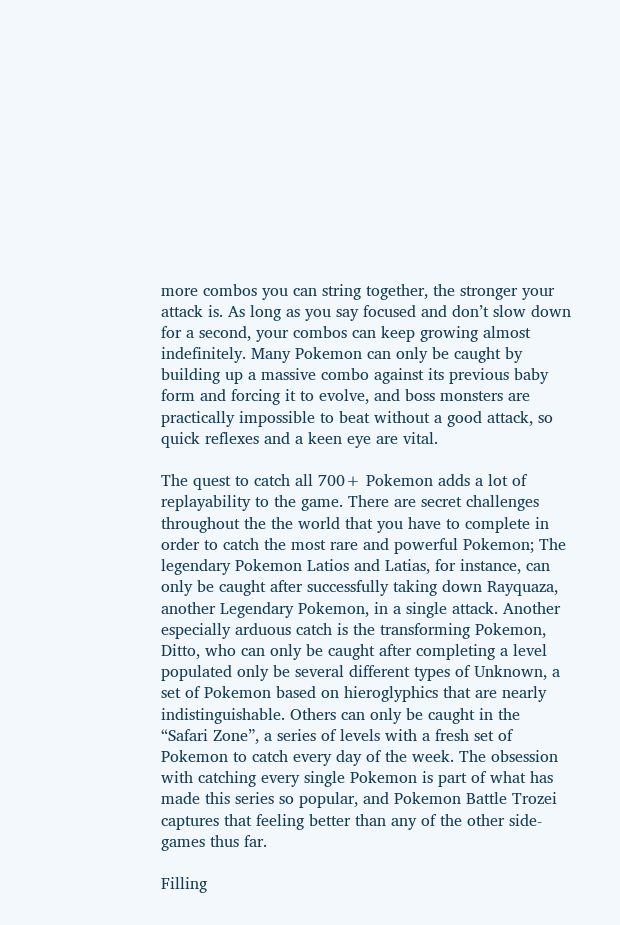more combos you can string together, the stronger your attack is. As long as you say focused and don’t slow down for a second, your combos can keep growing almost indefinitely. Many Pokemon can only be caught by building up a massive combo against its previous baby form and forcing it to evolve, and boss monsters are practically impossible to beat without a good attack, so quick reflexes and a keen eye are vital.

The quest to catch all 700+ Pokemon adds a lot of replayability to the game. There are secret challenges throughout the the world that you have to complete in order to catch the most rare and powerful Pokemon; The legendary Pokemon Latios and Latias, for instance, can only be caught after successfully taking down Rayquaza, another Legendary Pokemon, in a single attack. Another especially arduous catch is the transforming Pokemon, Ditto, who can only be caught after completing a level populated only be several different types of Unknown, a set of Pokemon based on hieroglyphics that are nearly indistinguishable. Others can only be caught in the “Safari Zone”, a series of levels with a fresh set of Pokemon to catch every day of the week. The obsession with catching every single Pokemon is part of what has made this series so popular, and Pokemon Battle Trozei captures that feeling better than any of the other side-games thus far.

Filling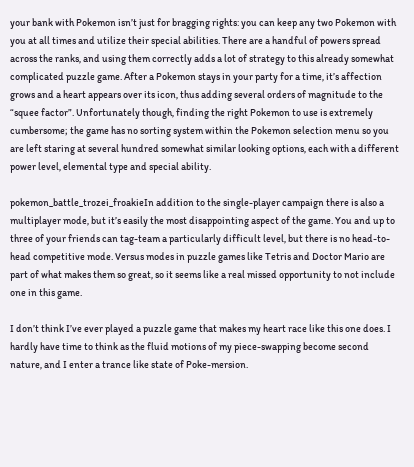your bank with Pokemon isn’t just for bragging rights: you can keep any two Pokemon with you at all times and utilize their special abilities. There are a handful of powers spread across the ranks, and using them correctly adds a lot of strategy to this already somewhat complicated puzzle game. After a Pokemon stays in your party for a time, it’s affection grows and a heart appears over its icon, thus adding several orders of magnitude to the “squee factor”. Unfortunately though, finding the right Pokemon to use is extremely cumbersome; the game has no sorting system within the Pokemon selection menu so you are left staring at several hundred somewhat similar looking options, each with a different power level, elemental type and special ability.

pokemon_battle_trozei_froakieIn addition to the single-player campaign there is also a multiplayer mode, but it’s easily the most disappointing aspect of the game. You and up to three of your friends can tag-team a particularly difficult level, but there is no head-to-head competitive mode. Versus modes in puzzle games like Tetris and Doctor Mario are part of what makes them so great, so it seems like a real missed opportunity to not include one in this game.

I don’t think I’ve ever played a puzzle game that makes my heart race like this one does. I hardly have time to think as the fluid motions of my piece-swapping become second nature, and I enter a trance like state of Poke-mersion.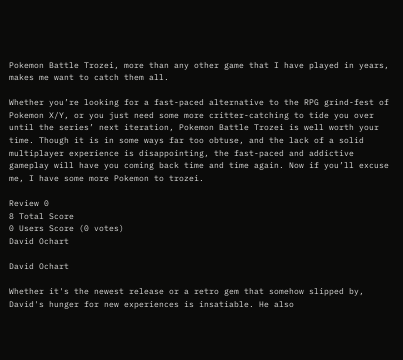Pokemon Battle Trozei, more than any other game that I have played in years, makes me want to catch them all.

Whether you’re looking for a fast-paced alternative to the RPG grind-fest of Pokemon X/Y, or you just need some more critter-catching to tide you over until the series’ next iteration, Pokemon Battle Trozei is well worth your time. Though it is in some ways far too obtuse, and the lack of a solid multiplayer experience is disappointing, the fast-paced and addictive gameplay will have you coming back time and time again. Now if you’ll excuse me, I have some more Pokemon to trozei.

Review 0
8 Total Score
0 Users Score (0 votes)
David Ochart

David Ochart

Whether it's the newest release or a retro gem that somehow slipped by, David's hunger for new experiences is insatiable. He also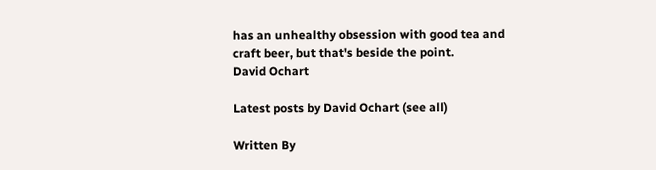has an unhealthy obsession with good tea and craft beer, but that's beside the point.
David Ochart

Latest posts by David Ochart (see all)

Written By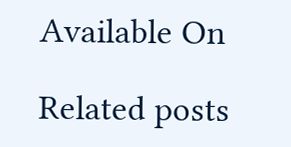Available On

Related posts